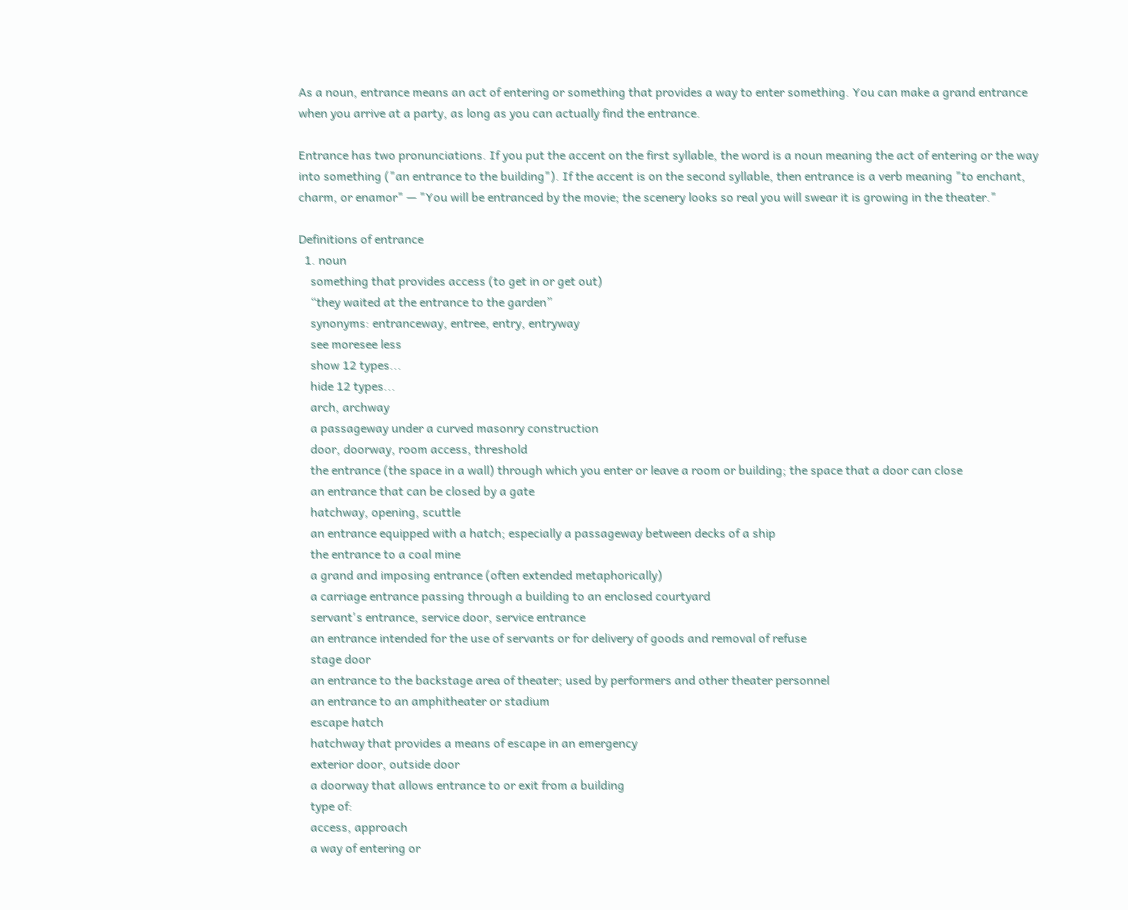As a noun, entrance means an act of entering or something that provides a way to enter something. You can make a grand entrance when you arrive at a party, as long as you can actually find the entrance.

Entrance has two pronunciations. If you put the accent on the first syllable, the word is a noun meaning the act of entering or the way into something ("an entrance to the building"). If the accent is on the second syllable, then entrance is a verb meaning "to enchant, charm, or enamor" — "You will be entranced by the movie; the scenery looks so real you will swear it is growing in the theater."

Definitions of entrance
  1. noun
    something that provides access (to get in or get out)
    “they waited at the entrance to the garden”
    synonyms: entranceway, entree, entry, entryway
    see moresee less
    show 12 types...
    hide 12 types...
    arch, archway
    a passageway under a curved masonry construction
    door, doorway, room access, threshold
    the entrance (the space in a wall) through which you enter or leave a room or building; the space that a door can close
    an entrance that can be closed by a gate
    hatchway, opening, scuttle
    an entrance equipped with a hatch; especially a passageway between decks of a ship
    the entrance to a coal mine
    a grand and imposing entrance (often extended metaphorically)
    a carriage entrance passing through a building to an enclosed courtyard
    servant's entrance, service door, service entrance
    an entrance intended for the use of servants or for delivery of goods and removal of refuse
    stage door
    an entrance to the backstage area of theater; used by performers and other theater personnel
    an entrance to an amphitheater or stadium
    escape hatch
    hatchway that provides a means of escape in an emergency
    exterior door, outside door
    a doorway that allows entrance to or exit from a building
    type of:
    access, approach
    a way of entering or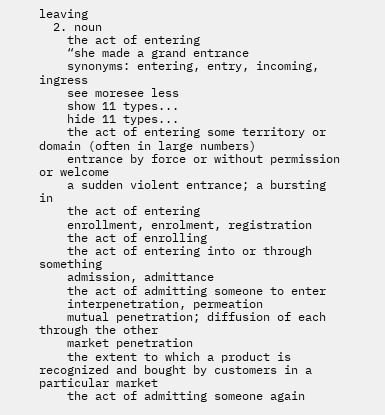leaving
  2. noun
    the act of entering
    “she made a grand entrance
    synonyms: entering, entry, incoming, ingress
    see moresee less
    show 11 types...
    hide 11 types...
    the act of entering some territory or domain (often in large numbers)
    entrance by force or without permission or welcome
    a sudden violent entrance; a bursting in
    the act of entering
    enrollment, enrolment, registration
    the act of enrolling
    the act of entering into or through something
    admission, admittance
    the act of admitting someone to enter
    interpenetration, permeation
    mutual penetration; diffusion of each through the other
    market penetration
    the extent to which a product is recognized and bought by customers in a particular market
    the act of admitting someone again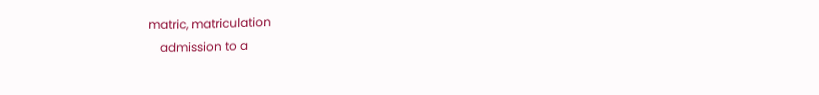matric, matriculation
    admission to a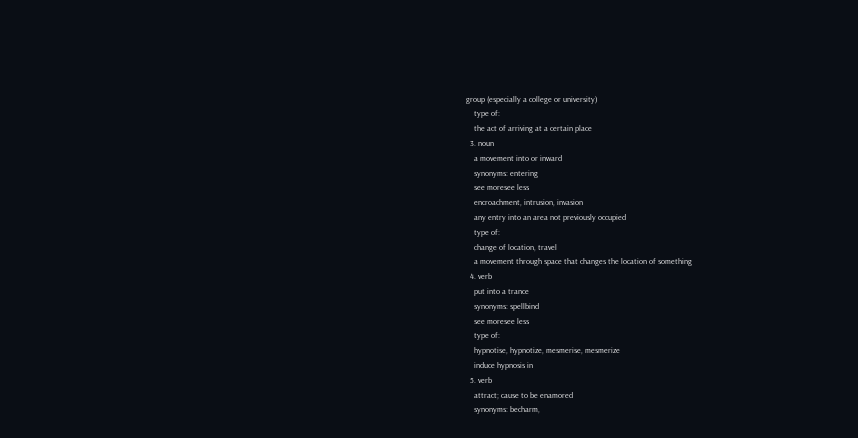group (especially a college or university)
    type of:
    the act of arriving at a certain place
  3. noun
    a movement into or inward
    synonyms: entering
    see moresee less
    encroachment, intrusion, invasion
    any entry into an area not previously occupied
    type of:
    change of location, travel
    a movement through space that changes the location of something
  4. verb
    put into a trance
    synonyms: spellbind
    see moresee less
    type of:
    hypnotise, hypnotize, mesmerise, mesmerize
    induce hypnosis in
  5. verb
    attract; cause to be enamored
    synonyms: becharm,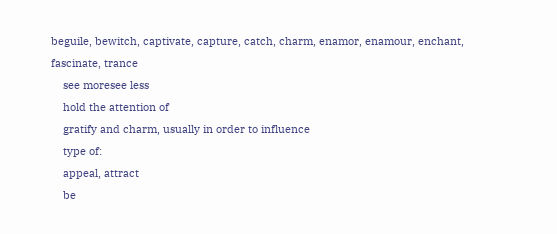beguile, bewitch, captivate, capture, catch, charm, enamor, enamour, enchant, fascinate, trance
    see moresee less
    hold the attention of
    gratify and charm, usually in order to influence
    type of:
    appeal, attract
    be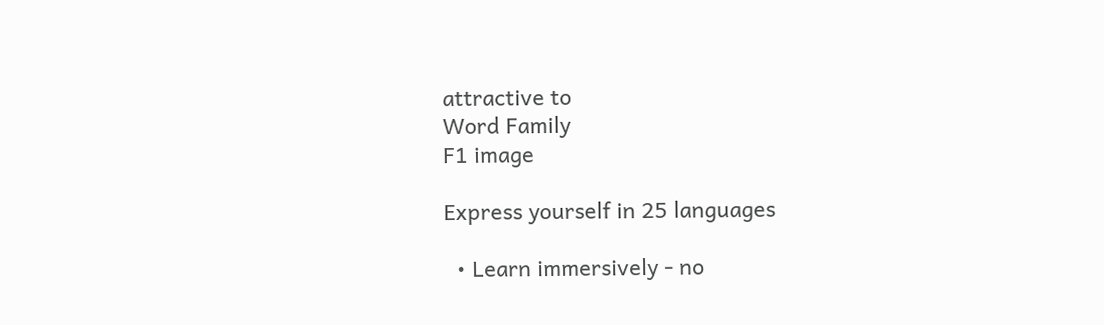attractive to
Word Family
F1 image

Express yourself in 25 languages

  • Learn immersively - no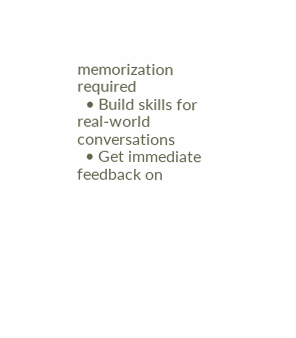memorization required
  • Build skills for real-world conversations
  • Get immediate feedback on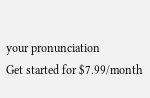your pronunciation
Get started for $7.99/month